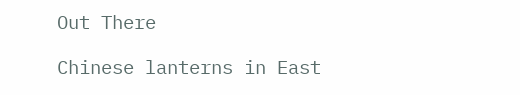Out There

Chinese lanterns in East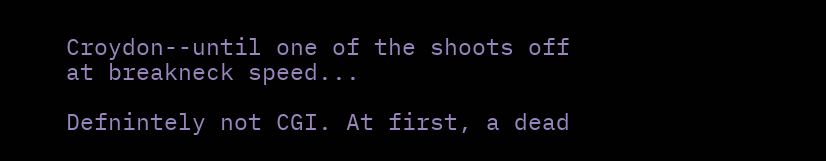Croydon--until one of the shoots off at breakneck speed...

Defnintely not CGI. At first, a dead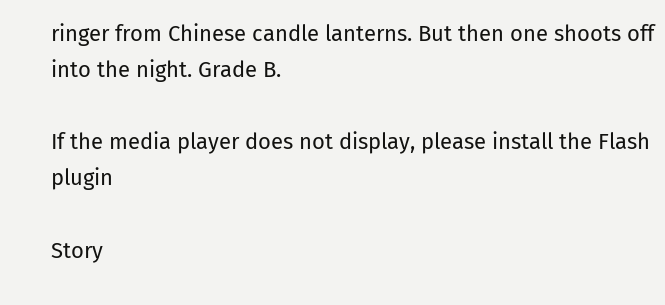ringer from Chinese candle lanterns. But then one shoots off into the night. Grade B.

If the media player does not display, please install the Flash plugin

Story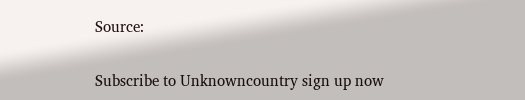Source:

Subscribe to Unknowncountry sign up now